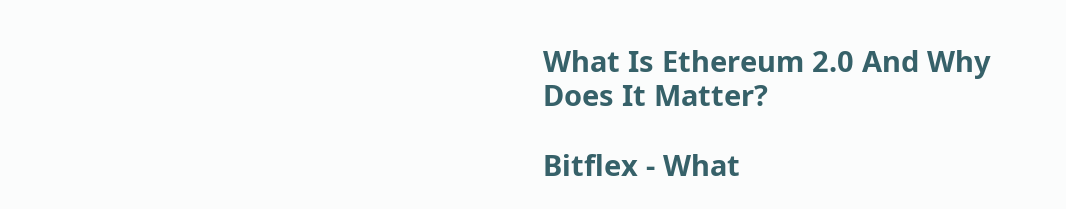What Is Ethereum 2.0 And Why Does It Matter?

Bitflex - What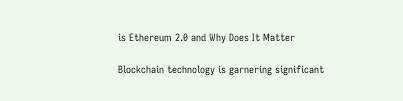is Ethereum 2.0 and Why Does It Matter

Blockchain technology is garnering significant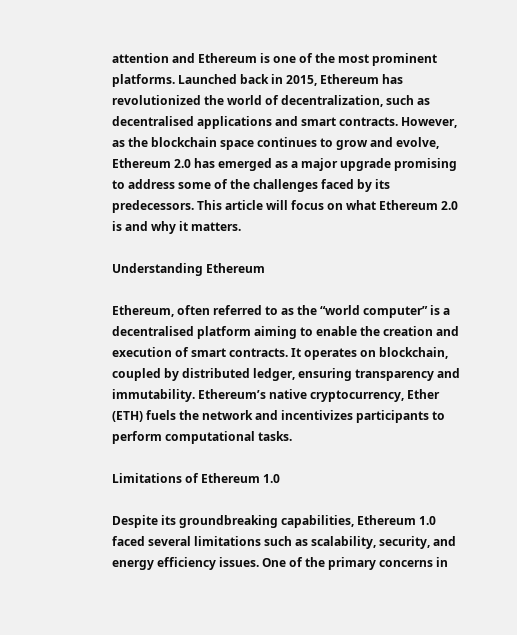attention and Ethereum is one of the most prominent platforms. Launched back in 2015, Ethereum has revolutionized the world of decentralization, such as decentralised applications and smart contracts. However, as the blockchain space continues to grow and evolve, Ethereum 2.0 has emerged as a major upgrade promising to address some of the challenges faced by its predecessors. This article will focus on what Ethereum 2.0 is and why it matters.

Understanding Ethereum

Ethereum, often referred to as the “world computer” is a decentralised platform aiming to enable the creation and execution of smart contracts. It operates on blockchain, coupled by distributed ledger, ensuring transparency and immutability. Ethereum’s native cryptocurrency, Ether (ETH) fuels the network and incentivizes participants to perform computational tasks.

Limitations of Ethereum 1.0

Despite its groundbreaking capabilities, Ethereum 1.0 faced several limitations such as scalability, security, and energy efficiency issues. One of the primary concerns in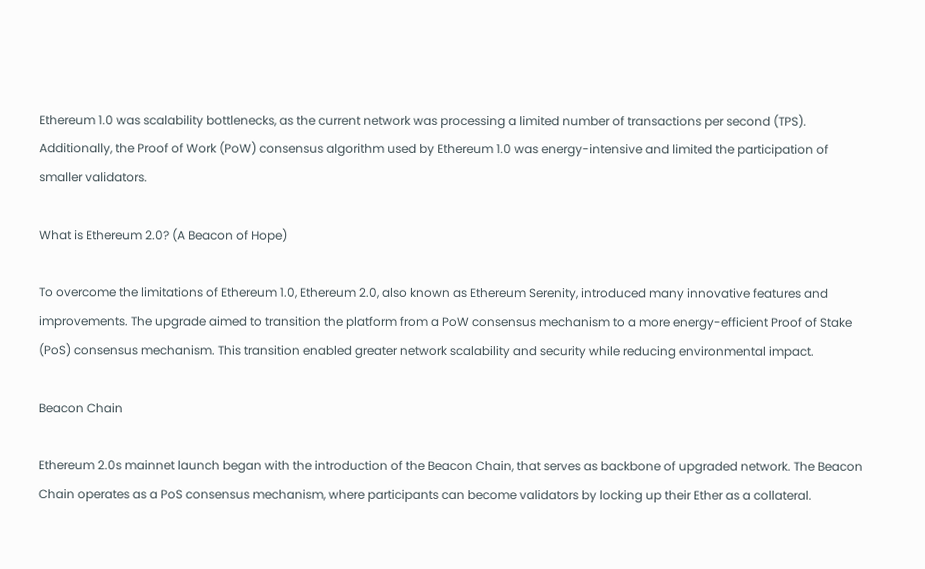Ethereum 1.0 was scalability bottlenecks, as the current network was processing a limited number of transactions per second (TPS). Additionally, the Proof of Work (PoW) consensus algorithm used by Ethereum 1.0 was energy-intensive and limited the participation of smaller validators.

What is Ethereum 2.0? (A Beacon of Hope)

To overcome the limitations of Ethereum 1.0, Ethereum 2.0, also known as Ethereum Serenity, introduced many innovative features and improvements. The upgrade aimed to transition the platform from a PoW consensus mechanism to a more energy-efficient Proof of Stake (PoS) consensus mechanism. This transition enabled greater network scalability and security while reducing environmental impact.

Beacon Chain

Ethereum 2.0s mainnet launch began with the introduction of the Beacon Chain, that serves as backbone of upgraded network. The Beacon Chain operates as a PoS consensus mechanism, where participants can become validators by locking up their Ether as a collateral.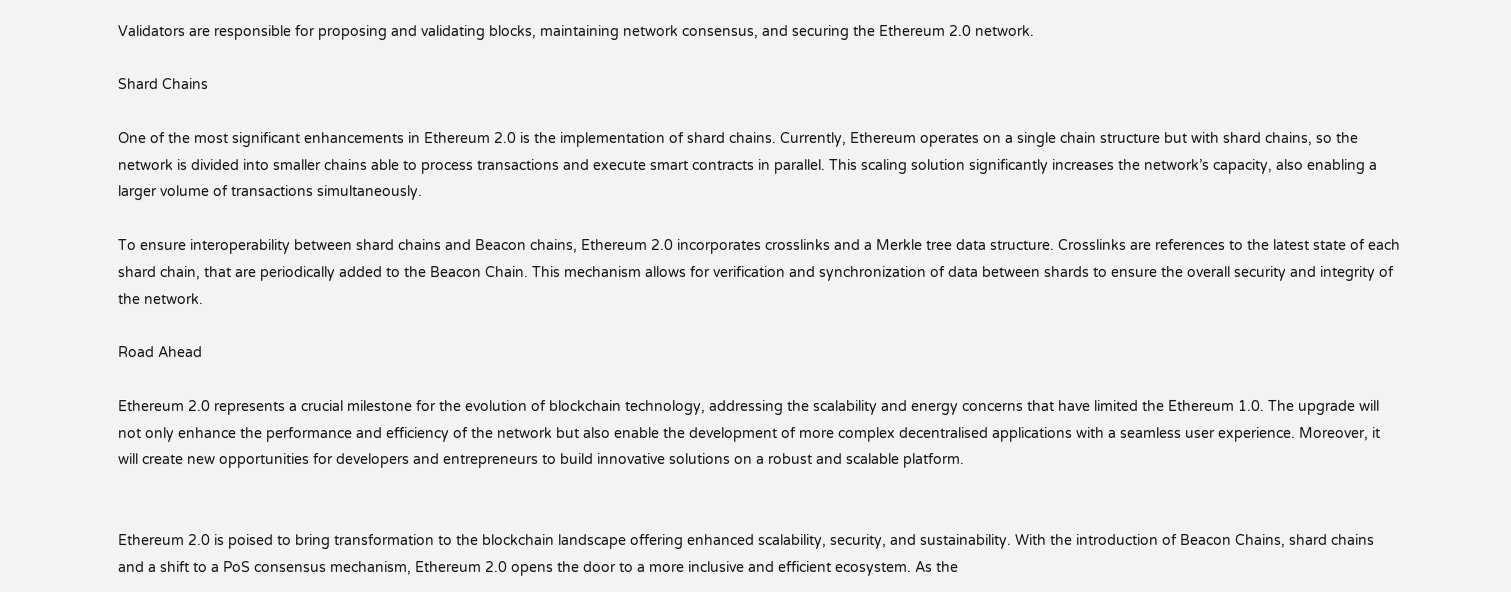Validators are responsible for proposing and validating blocks, maintaining network consensus, and securing the Ethereum 2.0 network.

Shard Chains

One of the most significant enhancements in Ethereum 2.0 is the implementation of shard chains. Currently, Ethereum operates on a single chain structure but with shard chains, so the network is divided into smaller chains able to process transactions and execute smart contracts in parallel. This scaling solution significantly increases the network’s capacity, also enabling a larger volume of transactions simultaneously.

To ensure interoperability between shard chains and Beacon chains, Ethereum 2.0 incorporates crosslinks and a Merkle tree data structure. Crosslinks are references to the latest state of each shard chain, that are periodically added to the Beacon Chain. This mechanism allows for verification and synchronization of data between shards to ensure the overall security and integrity of the network.

Road Ahead

Ethereum 2.0 represents a crucial milestone for the evolution of blockchain technology, addressing the scalability and energy concerns that have limited the Ethereum 1.0. The upgrade will not only enhance the performance and efficiency of the network but also enable the development of more complex decentralised applications with a seamless user experience. Moreover, it will create new opportunities for developers and entrepreneurs to build innovative solutions on a robust and scalable platform.


Ethereum 2.0 is poised to bring transformation to the blockchain landscape offering enhanced scalability, security, and sustainability. With the introduction of Beacon Chains, shard chains and a shift to a PoS consensus mechanism, Ethereum 2.0 opens the door to a more inclusive and efficient ecosystem. As the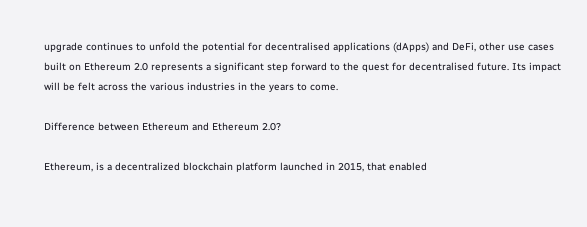upgrade continues to unfold the potential for decentralised applications (dApps) and DeFi, other use cases built on Ethereum 2.0 represents a significant step forward to the quest for decentralised future. Its impact will be felt across the various industries in the years to come.

Difference between Ethereum and Ethereum 2.0?

Ethereum, is a decentralized blockchain platform launched in 2015, that enabled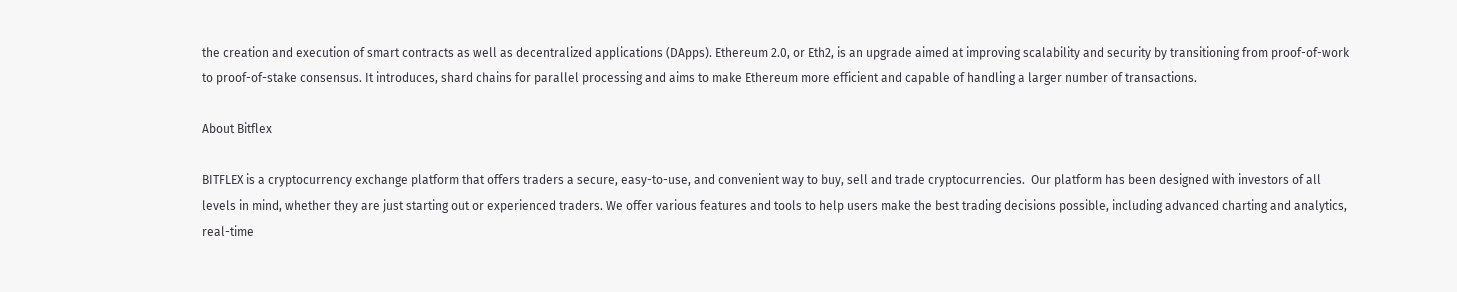the creation and execution of smart contracts as well as decentralized applications (DApps). Ethereum 2.0, or Eth2, is an upgrade aimed at improving scalability and security by transitioning from proof-of-work to proof-of-stake consensus. It introduces, shard chains for parallel processing and aims to make Ethereum more efficient and capable of handling a larger number of transactions.

About Bitflex

BITFLEX is a cryptocurrency exchange platform that offers traders a secure, easy-to-use, and convenient way to buy, sell and trade cryptocurrencies.  Our platform has been designed with investors of all levels in mind, whether they are just starting out or experienced traders. We offer various features and tools to help users make the best trading decisions possible, including advanced charting and analytics, real-time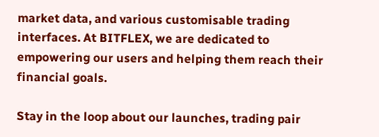market data, and various customisable trading interfaces. At BITFLEX, we are dedicated to empowering our users and helping them reach their financial goals.

Stay in the loop about our launches, trading pair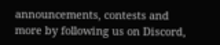announcements, contests and more by following us on Discord,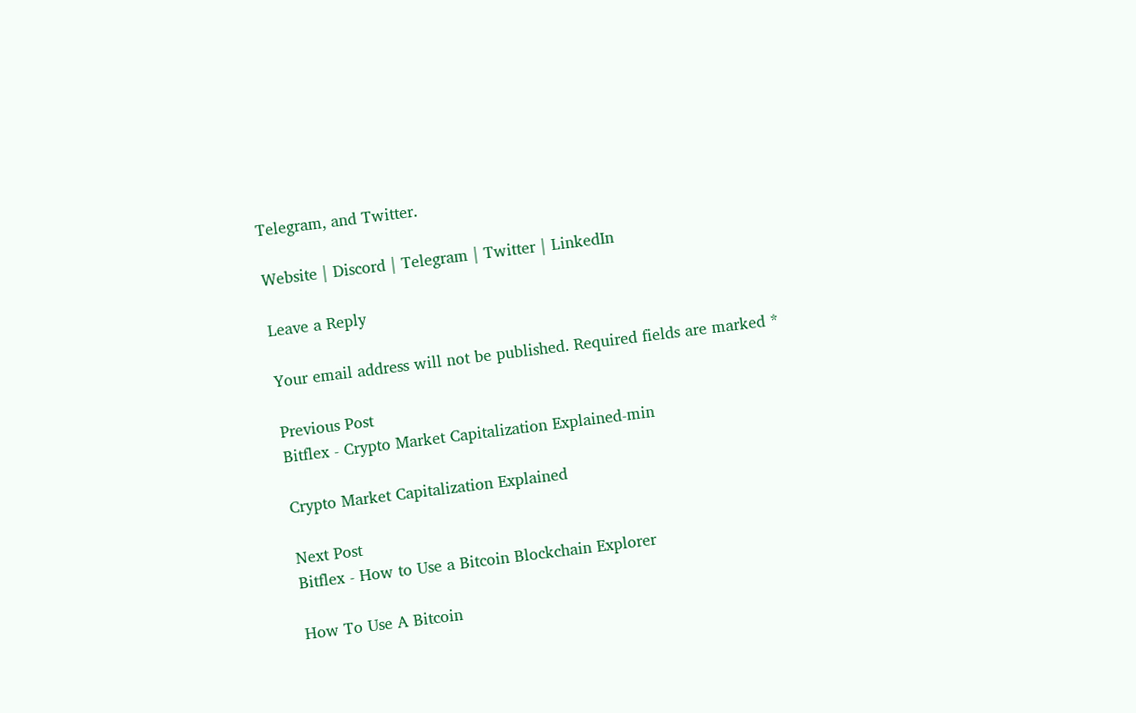Telegram, and Twitter.

Website | Discord | Telegram | Twitter | LinkedIn

Leave a Reply

Your email address will not be published. Required fields are marked *

Previous Post
Bitflex - Crypto Market Capitalization Explained-min

Crypto Market Capitalization Explained

Next Post
Bitflex - How to Use a Bitcoin Blockchain Explorer

How To Use A Bitcoin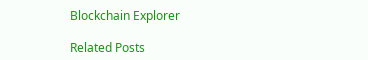Blockchain Explorer

Related Posts